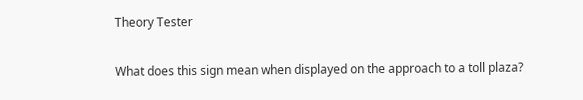Theory Tester

What does this sign mean when displayed on the approach to a toll plaza?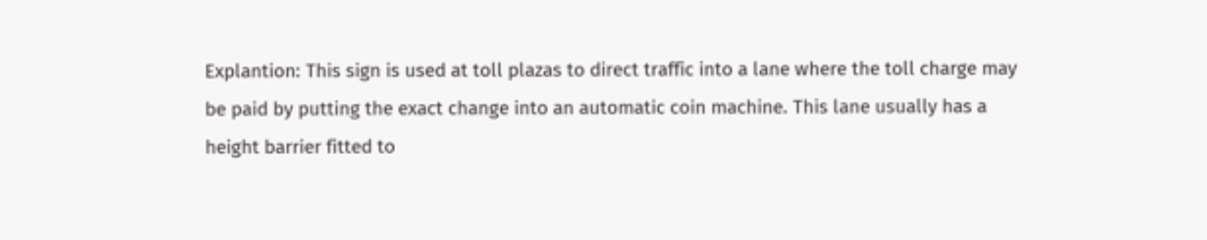Explantion: This sign is used at toll plazas to direct traffic into a lane where the toll charge may be paid by putting the exact change into an automatic coin machine. This lane usually has a height barrier fitted to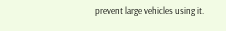prevent large vehicles using it.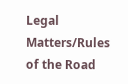Legal Matters/Rules of the Road